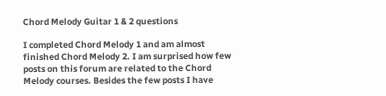Chord Melody Guitar 1 & 2 questions

I completed Chord Melody 1 and am almost finished Chord Melody 2. I am surprised how few posts on this forum are related to the Chord Melody courses. Besides the few posts I have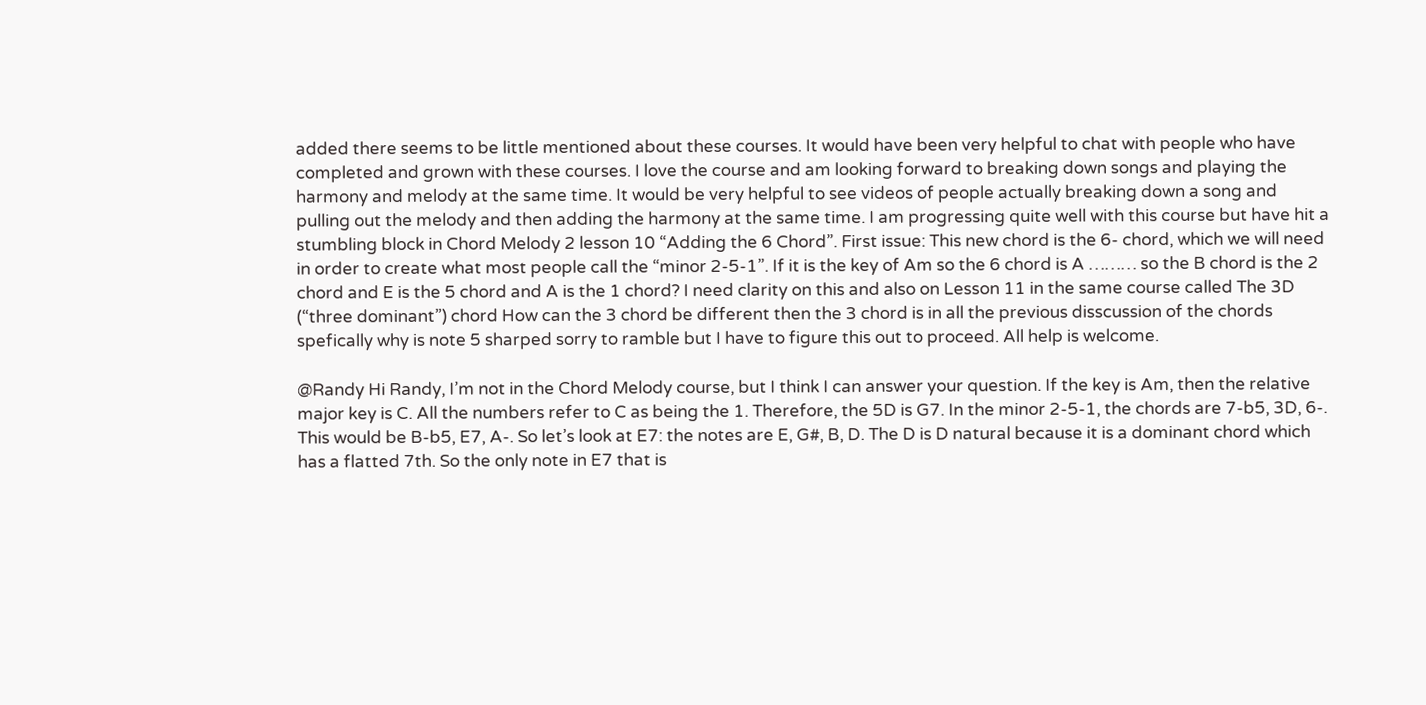added there seems to be little mentioned about these courses. It would have been very helpful to chat with people who have completed and grown with these courses. I love the course and am looking forward to breaking down songs and playing the harmony and melody at the same time. It would be very helpful to see videos of people actually breaking down a song and pulling out the melody and then adding the harmony at the same time. I am progressing quite well with this course but have hit a stumbling block in Chord Melody 2 lesson 10 “Adding the 6 Chord”. First issue: This new chord is the 6- chord, which we will need in order to create what most people call the “minor 2-5-1”. If it is the key of Am so the 6 chord is A ……… so the B chord is the 2 chord and E is the 5 chord and A is the 1 chord? I need clarity on this and also on Lesson 11 in the same course called The 3D (“three dominant”) chord How can the 3 chord be different then the 3 chord is in all the previous disscussion of the chords spefically why is note 5 sharped sorry to ramble but I have to figure this out to proceed. All help is welcome.

@Randy Hi Randy, I’m not in the Chord Melody course, but I think I can answer your question. If the key is Am, then the relative major key is C. All the numbers refer to C as being the 1. Therefore, the 5D is G7. In the minor 2-5-1, the chords are 7-b5, 3D, 6-. This would be B-b5, E7, A-. So let’s look at E7: the notes are E, G#, B, D. The D is D natural because it is a dominant chord which has a flatted 7th. So the only note in E7 that is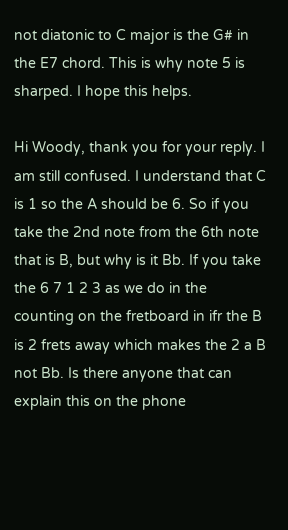not diatonic to C major is the G# in the E7 chord. This is why note 5 is sharped. I hope this helps.

Hi Woody, thank you for your reply. I am still confused. I understand that C is 1 so the A should be 6. So if you take the 2nd note from the 6th note that is B, but why is it Bb. If you take the 6 7 1 2 3 as we do in the counting on the fretboard in ifr the B is 2 frets away which makes the 2 a B not Bb. Is there anyone that can explain this on the phone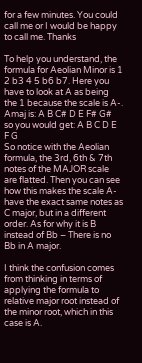for a few minutes. You could call me or I would be happy to call me. Thanks

To help you understand, the formula for Aeolian Minor is 1 2 b3 4 5 b6 b7. Here you have to look at A as being the 1 because the scale is A-.
Amaj is: A B C# D E F# G#
so you would get: A B C D E F G
So notice with the Aeolian formula, the 3rd, 6th & 7th notes of the MAJOR scale are flatted. Then you can see how this makes the scale A- have the exact same notes as C major, but in a different order. As for why it is B instead of Bb – There is no Bb in A major.

I think the confusion comes from thinking in terms of applying the formula to relative major root instead of the minor root, which in this case is A.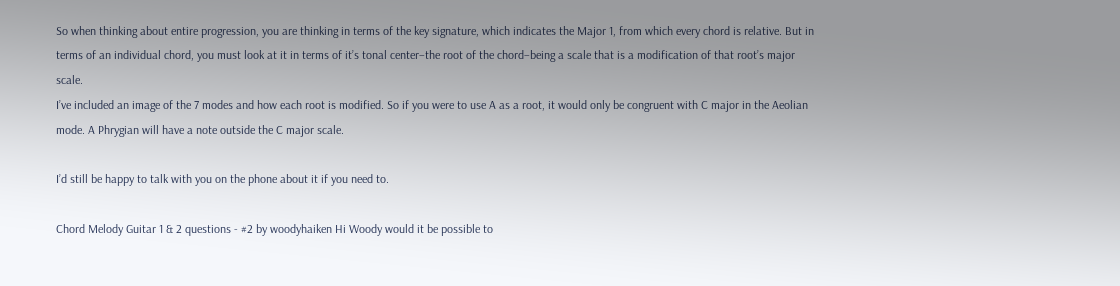So when thinking about entire progression, you are thinking in terms of the key signature, which indicates the Major 1, from which every chord is relative. But in terms of an individual chord, you must look at it in terms of it’s tonal center–the root of the chord–being a scale that is a modification of that root’s major scale.
I’ve included an image of the 7 modes and how each root is modified. So if you were to use A as a root, it would only be congruent with C major in the Aeolian mode. A Phrygian will have a note outside the C major scale.

I’d still be happy to talk with you on the phone about it if you need to.

Chord Melody Guitar 1 & 2 questions - #2 by woodyhaiken Hi Woody would it be possible to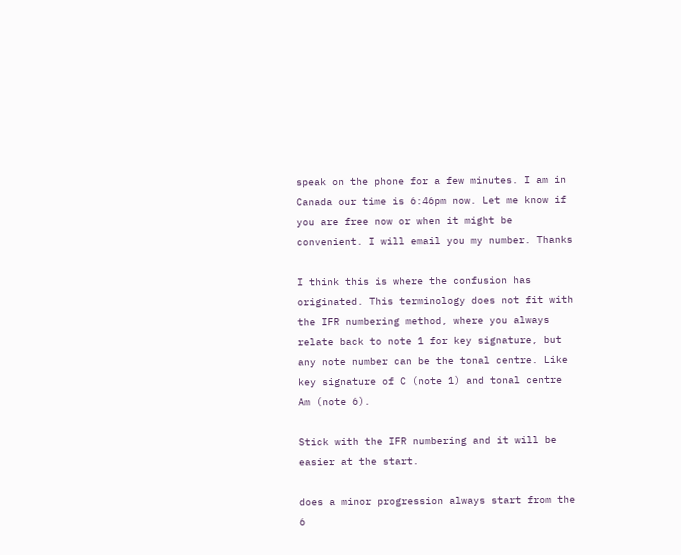speak on the phone for a few minutes. I am in Canada our time is 6:46pm now. Let me know if you are free now or when it might be convenient. I will email you my number. Thanks

I think this is where the confusion has originated. This terminology does not fit with the IFR numbering method, where you always relate back to note 1 for key signature, but any note number can be the tonal centre. Like key signature of C (note 1) and tonal centre Am (note 6).

Stick with the IFR numbering and it will be easier at the start.

does a minor progression always start from the 6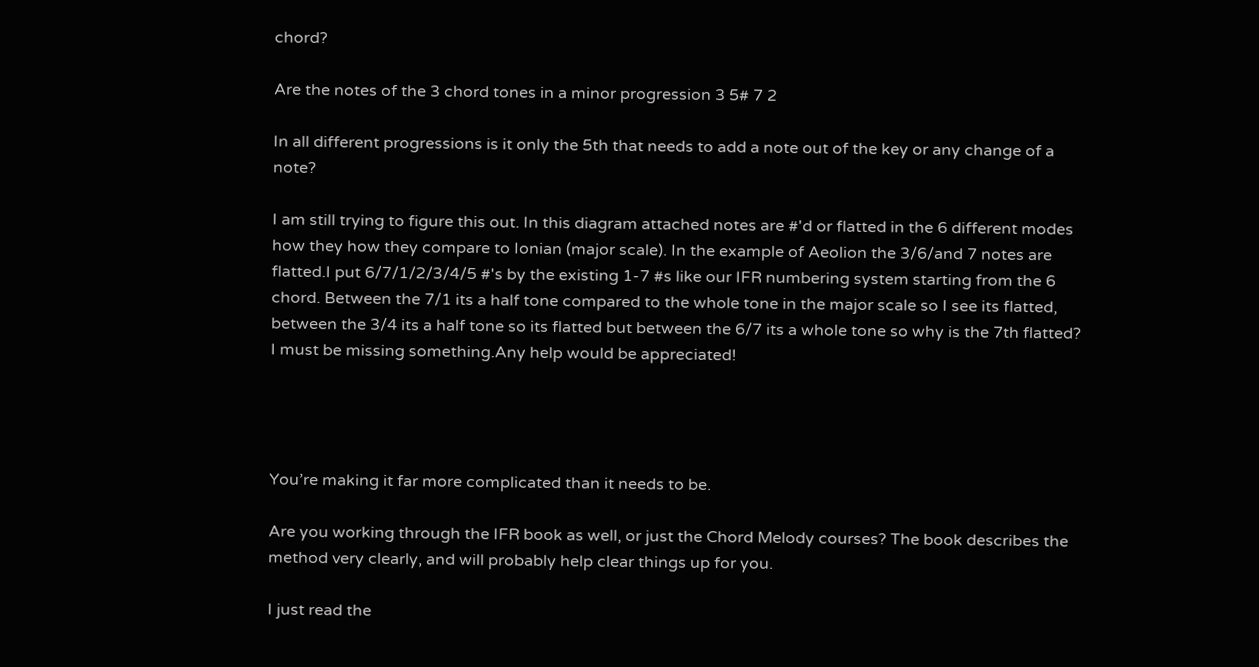chord?

Are the notes of the 3 chord tones in a minor progression 3 5# 7 2

In all different progressions is it only the 5th that needs to add a note out of the key or any change of a note?

I am still trying to figure this out. In this diagram attached notes are #'d or flatted in the 6 different modes how they how they compare to Ionian (major scale). In the example of Aeolion the 3/6/and 7 notes are flatted.I put 6/7/1/2/3/4/5 #'s by the existing 1-7 #s like our IFR numbering system starting from the 6 chord. Between the 7/1 its a half tone compared to the whole tone in the major scale so I see its flatted, between the 3/4 its a half tone so its flatted but between the 6/7 its a whole tone so why is the 7th flatted? I must be missing something.Any help would be appreciated!




You’re making it far more complicated than it needs to be.

Are you working through the IFR book as well, or just the Chord Melody courses? The book describes the method very clearly, and will probably help clear things up for you.

I just read the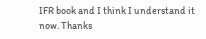IFR book and I think I understand it now. Thanks